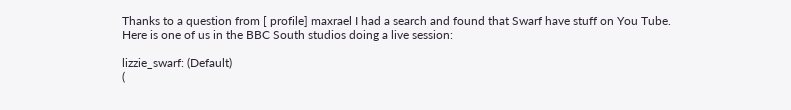Thanks to a question from [ profile] maxrael I had a search and found that Swarf have stuff on You Tube.
Here is one of us in the BBC South studios doing a live session:

lizzie_swarf: (Default)
(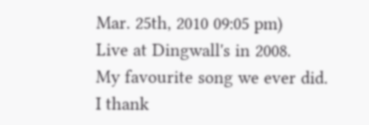Mar. 25th, 2010 09:05 pm)
Live at Dingwall's in 2008.
My favourite song we ever did. I thank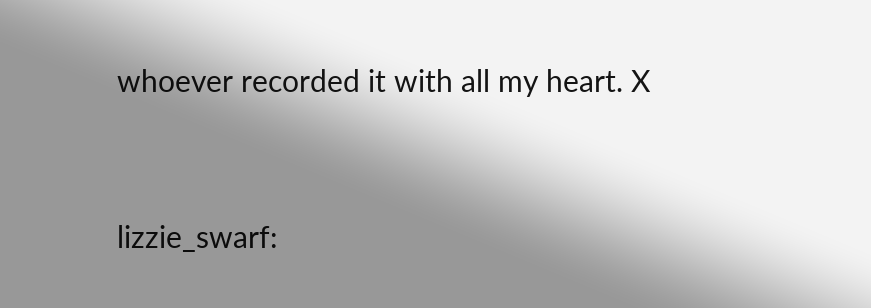whoever recorded it with all my heart. X



lizzie_swarf: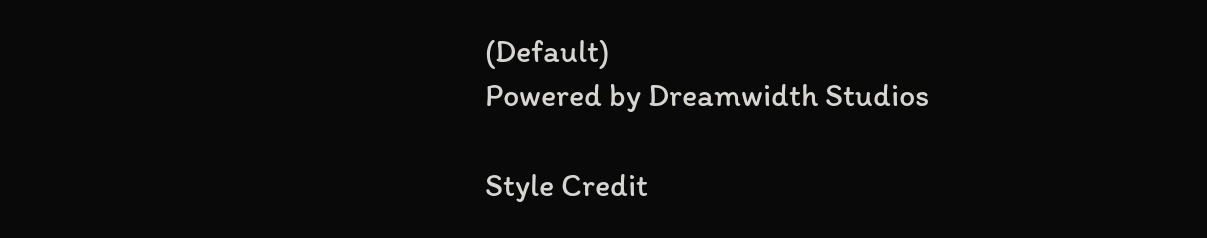(Default)
Powered by Dreamwidth Studios

Style Credit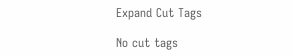Expand Cut Tags

No cut tags